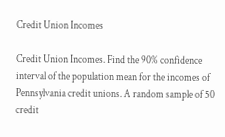Credit Union Incomes

Credit Union Incomes. Find the 90% confidence interval of the population mean for the incomes of Pennsylvania credit unions. A random sample of 50 credit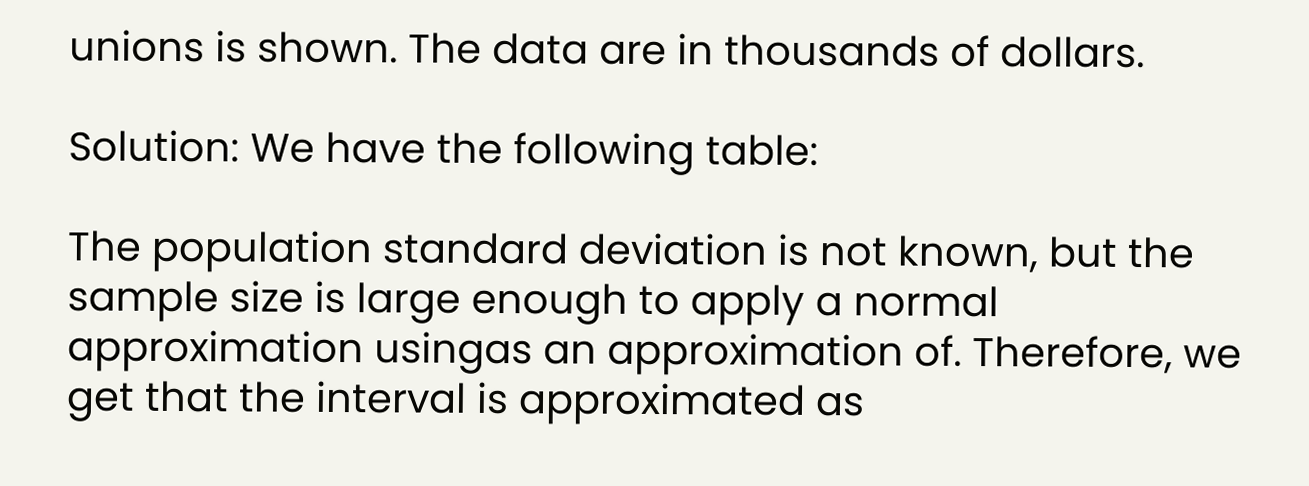unions is shown. The data are in thousands of dollars.

Solution: We have the following table:

The population standard deviation is not known, but the sample size is large enough to apply a normal approximation usingas an approximation of. Therefore, we get that the interval is approximated as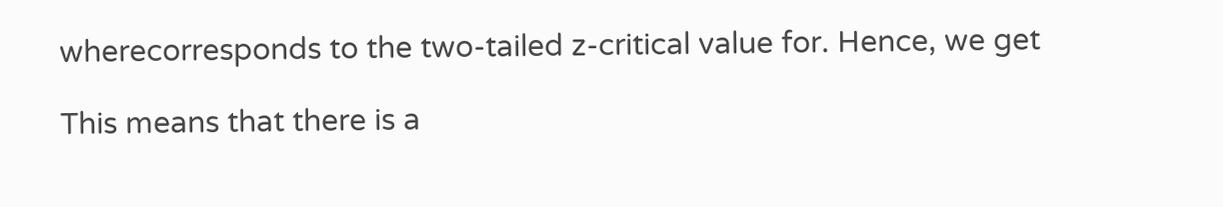wherecorresponds to the two-tailed z-critical value for. Hence, we get

This means that there is a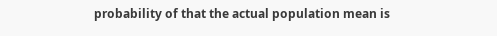probability of that the actual population mean is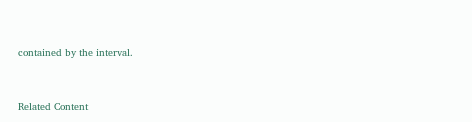contained by the interval.


Related Content